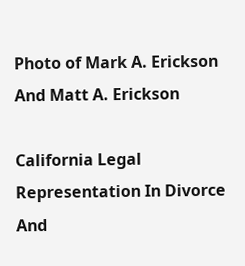Photo of Mark A. Erickson And Matt A. Erickson

California Legal Representation In Divorce And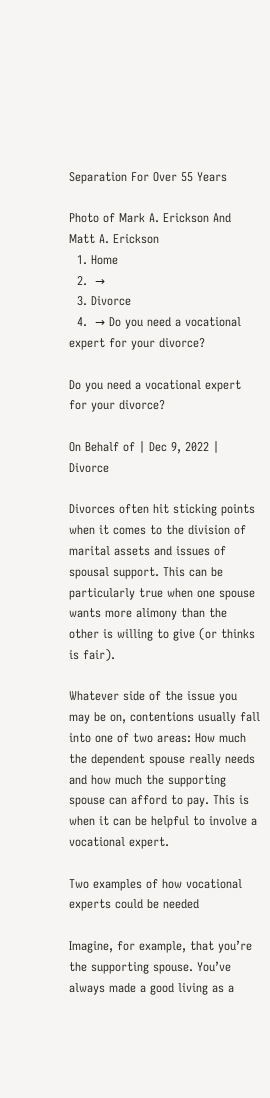Separation For Over 55 Years

Photo of Mark A. Erickson And Matt A. Erickson
  1. Home
  2.  →
  3. Divorce
  4.  → Do you need a vocational expert for your divorce?

Do you need a vocational expert for your divorce?

On Behalf of | Dec 9, 2022 | Divorce

Divorces often hit sticking points when it comes to the division of marital assets and issues of spousal support. This can be particularly true when one spouse wants more alimony than the other is willing to give (or thinks is fair).

Whatever side of the issue you may be on, contentions usually fall into one of two areas: How much the dependent spouse really needs and how much the supporting spouse can afford to pay. This is when it can be helpful to involve a vocational expert.

Two examples of how vocational experts could be needed

Imagine, for example, that you’re the supporting spouse. You’ve always made a good living as a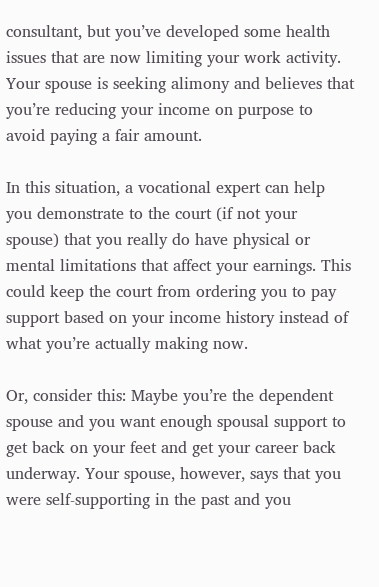consultant, but you’ve developed some health issues that are now limiting your work activity. Your spouse is seeking alimony and believes that you’re reducing your income on purpose to avoid paying a fair amount.

In this situation, a vocational expert can help you demonstrate to the court (if not your spouse) that you really do have physical or mental limitations that affect your earnings. This could keep the court from ordering you to pay support based on your income history instead of what you’re actually making now.

Or, consider this: Maybe you’re the dependent spouse and you want enough spousal support to get back on your feet and get your career back underway. Your spouse, however, says that you were self-supporting in the past and you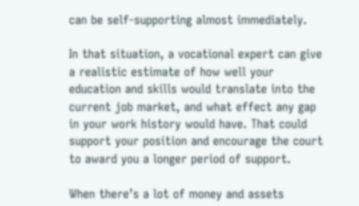can be self-supporting almost immediately.

In that situation, a vocational expert can give a realistic estimate of how well your education and skills would translate into the current job market, and what effect any gap in your work history would have. That could support your position and encourage the court to award you a longer period of support.

When there’s a lot of money and assets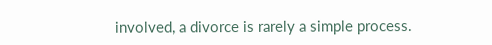involved, a divorce is rarely a simple process.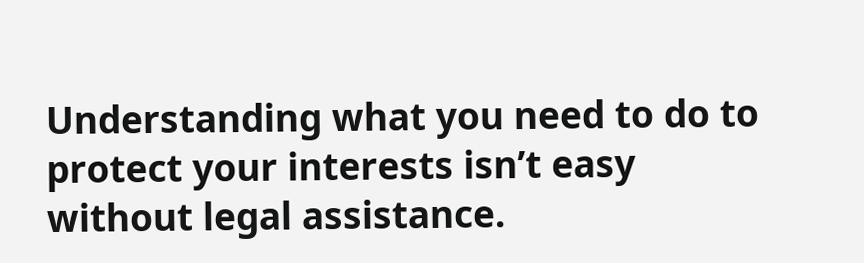Understanding what you need to do to protect your interests isn’t easy without legal assistance.